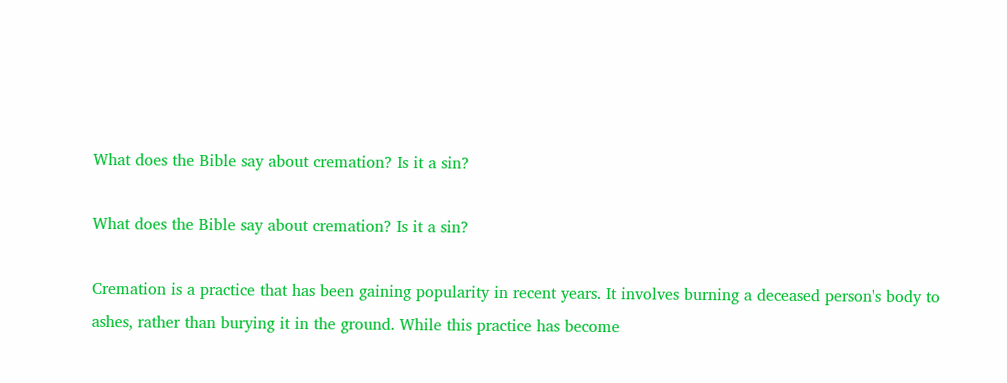What does the Bible say about cremation? Is it a sin?

What does the Bible say about cremation? Is it a sin?

Cremation is a practice that has been gaining popularity in recent years. It involves burning a deceased person's body to ashes, rather than burying it in the ground. While this practice has become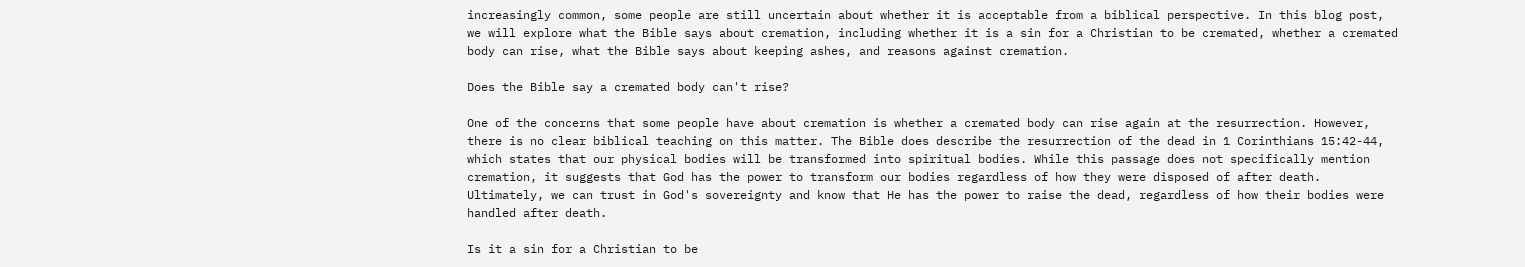increasingly common, some people are still uncertain about whether it is acceptable from a biblical perspective. In this blog post, we will explore what the Bible says about cremation, including whether it is a sin for a Christian to be cremated, whether a cremated body can rise, what the Bible says about keeping ashes, and reasons against cremation.

Does the Bible say a cremated body can't rise?

One of the concerns that some people have about cremation is whether a cremated body can rise again at the resurrection. However, there is no clear biblical teaching on this matter. The Bible does describe the resurrection of the dead in 1 Corinthians 15:42-44, which states that our physical bodies will be transformed into spiritual bodies. While this passage does not specifically mention cremation, it suggests that God has the power to transform our bodies regardless of how they were disposed of after death. Ultimately, we can trust in God's sovereignty and know that He has the power to raise the dead, regardless of how their bodies were handled after death.

Is it a sin for a Christian to be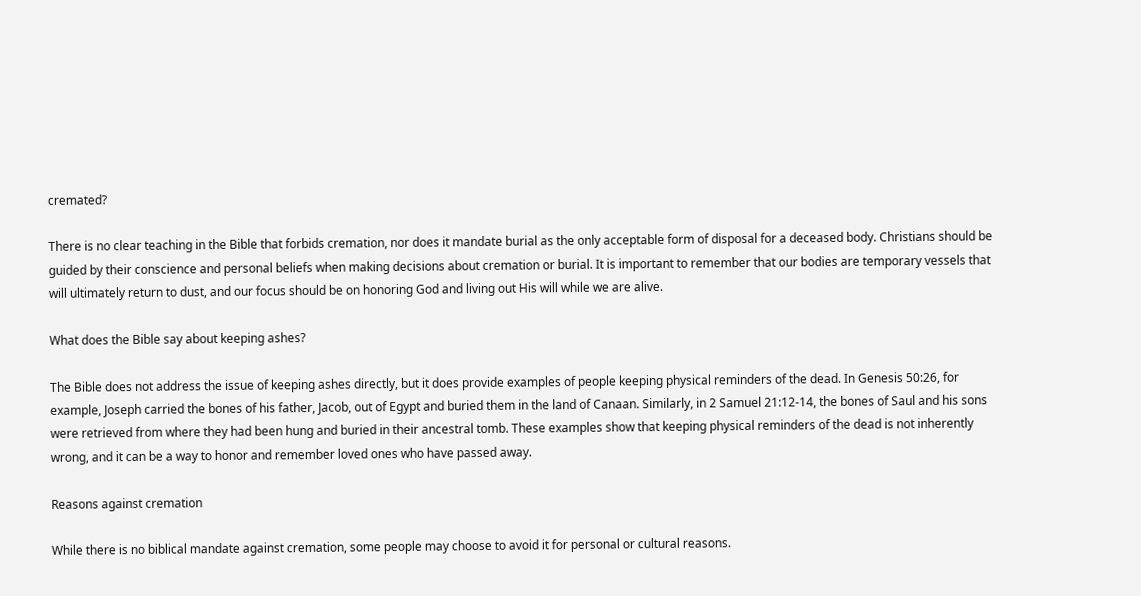cremated?

There is no clear teaching in the Bible that forbids cremation, nor does it mandate burial as the only acceptable form of disposal for a deceased body. Christians should be guided by their conscience and personal beliefs when making decisions about cremation or burial. It is important to remember that our bodies are temporary vessels that will ultimately return to dust, and our focus should be on honoring God and living out His will while we are alive.

What does the Bible say about keeping ashes?

The Bible does not address the issue of keeping ashes directly, but it does provide examples of people keeping physical reminders of the dead. In Genesis 50:26, for example, Joseph carried the bones of his father, Jacob, out of Egypt and buried them in the land of Canaan. Similarly, in 2 Samuel 21:12-14, the bones of Saul and his sons were retrieved from where they had been hung and buried in their ancestral tomb. These examples show that keeping physical reminders of the dead is not inherently wrong, and it can be a way to honor and remember loved ones who have passed away.

Reasons against cremation

While there is no biblical mandate against cremation, some people may choose to avoid it for personal or cultural reasons.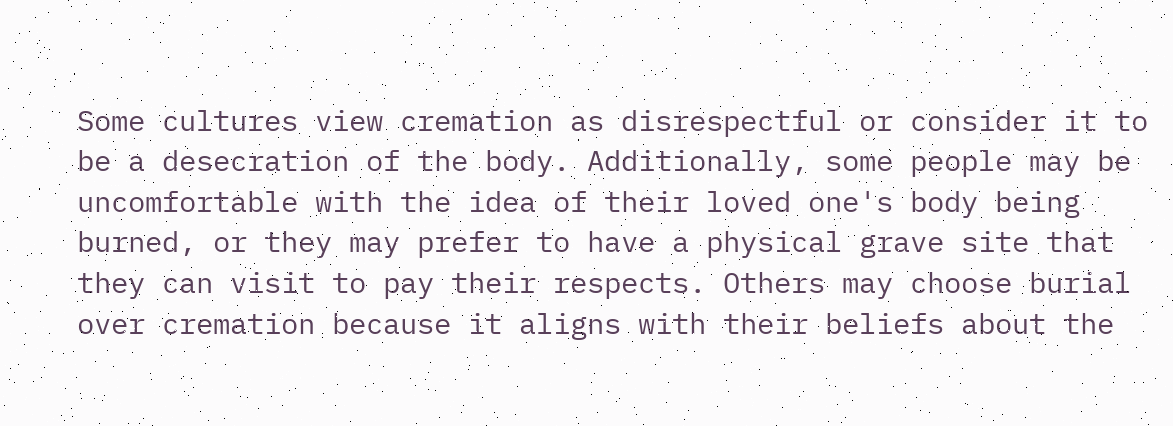Some cultures view cremation as disrespectful or consider it to be a desecration of the body. Additionally, some people may be uncomfortable with the idea of their loved one's body being burned, or they may prefer to have a physical grave site that they can visit to pay their respects. Others may choose burial over cremation because it aligns with their beliefs about the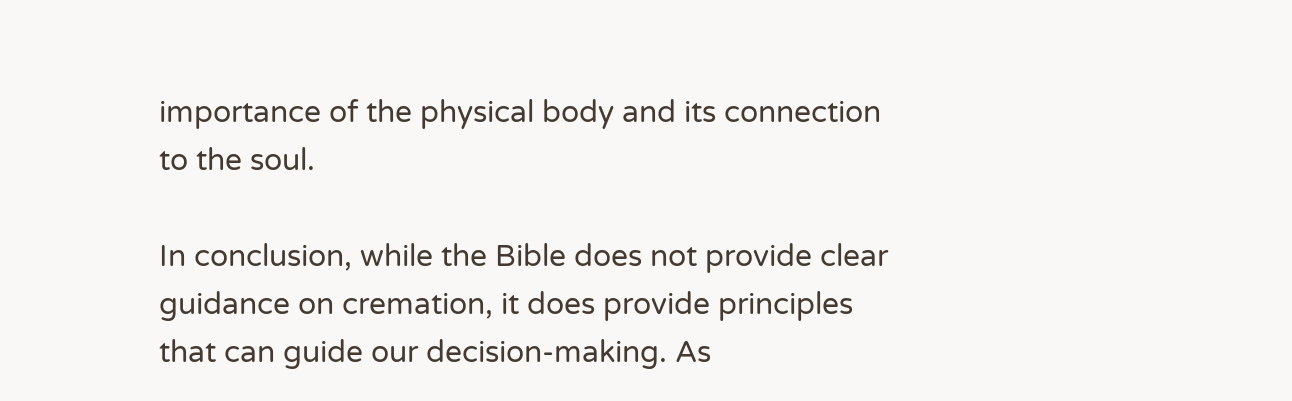importance of the physical body and its connection to the soul.

In conclusion, while the Bible does not provide clear guidance on cremation, it does provide principles that can guide our decision-making. As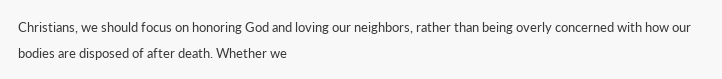Christians, we should focus on honoring God and loving our neighbors, rather than being overly concerned with how our bodies are disposed of after death. Whether we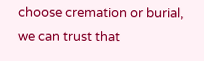choose cremation or burial, we can trust that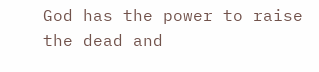God has the power to raise the dead and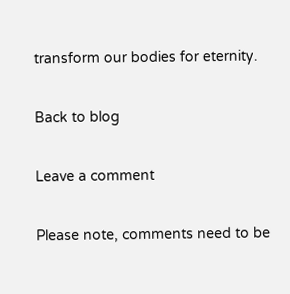transform our bodies for eternity.

Back to blog

Leave a comment

Please note, comments need to be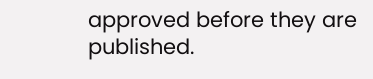approved before they are published.